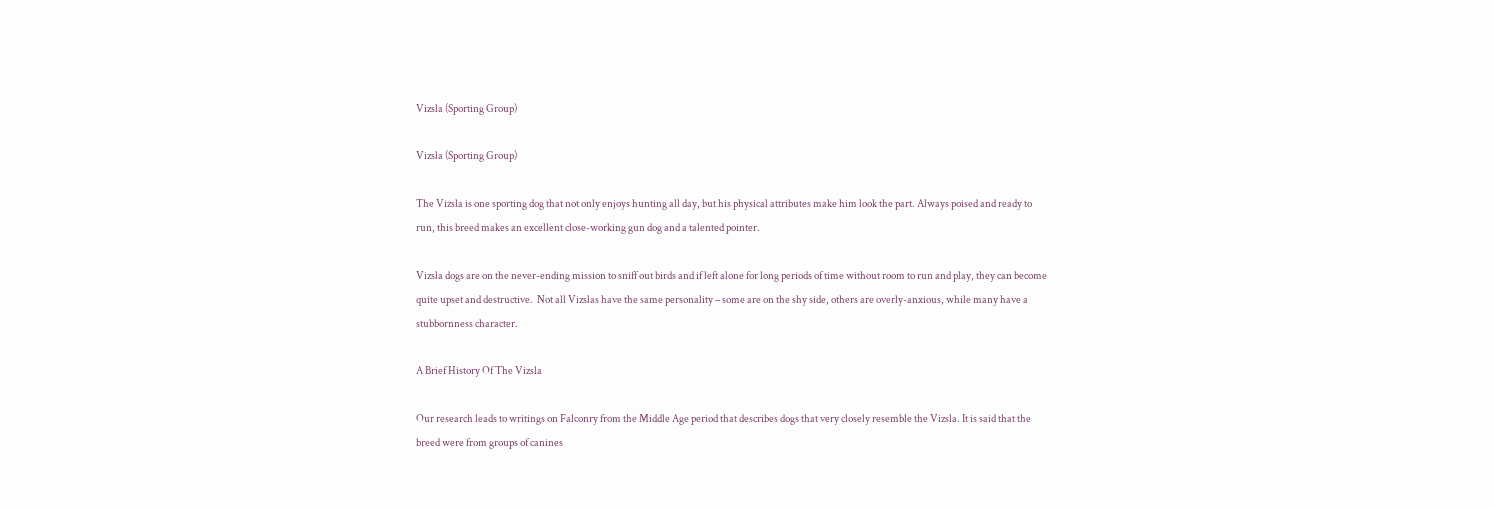Vizsla (Sporting Group)

Vizsla (Sporting Group)

The Vizsla is one sporting dog that not only enjoys hunting all day, but his physical attributes make him look the part. Always poised and ready to run, this breed makes an excellent close-working gun dog and a talented pointer.

Vizsla dogs are on the never-ending mission to sniff out birds and if left alone for long periods of time without room to run and play, they can become quite upset and destructive.  Not all Vizslas have the same personality – some are on the shy side, others are overly-anxious, while many have a stubbornness character.

A Brief History Of The Vizsla

Our research leads to writings on Falconry from the Middle Age period that describes dogs that very closely resemble the Vizsla. It is said that the breed were from groups of canines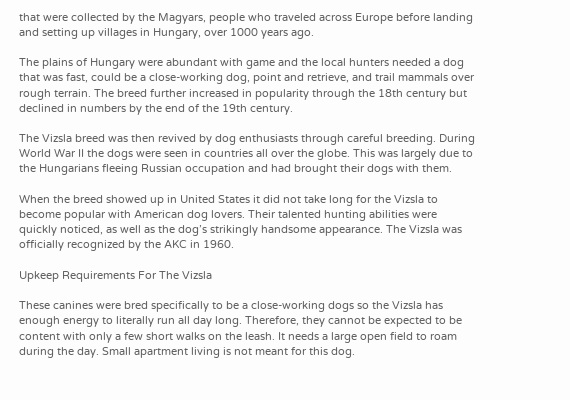that were collected by the Magyars, people who traveled across Europe before landing and setting up villages in Hungary, over 1000 years ago.

The plains of Hungary were abundant with game and the local hunters needed a dog that was fast, could be a close-working dog, point and retrieve, and trail mammals over rough terrain. The breed further increased in popularity through the 18th century but declined in numbers by the end of the 19th century.

The Vizsla breed was then revived by dog enthusiasts through careful breeding. During World War II the dogs were seen in countries all over the globe. This was largely due to the Hungarians fleeing Russian occupation and had brought their dogs with them.

When the breed showed up in United States it did not take long for the Vizsla to become popular with American dog lovers. Their talented hunting abilities were quickly noticed, as well as the dog’s strikingly handsome appearance. The Vizsla was officially recognized by the AKC in 1960.

Upkeep Requirements For The Vizsla

These canines were bred specifically to be a close-working dogs so the Vizsla has enough energy to literally run all day long. Therefore, they cannot be expected to be content with only a few short walks on the leash. It needs a large open field to roam during the day. Small apartment living is not meant for this dog.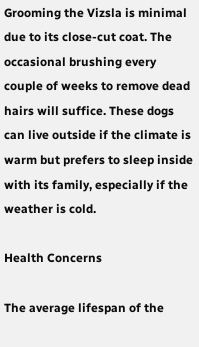Grooming the Vizsla is minimal due to its close-cut coat. The occasional brushing every couple of weeks to remove dead hairs will suffice. These dogs can live outside if the climate is warm but prefers to sleep inside with its family, especially if the weather is cold.

Health Concerns

The average lifespan of the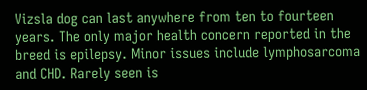Vizsla dog can last anywhere from ten to fourteen years. The only major health concern reported in the breed is epilepsy. Minor issues include lymphosarcoma and CHD. Rarely seen is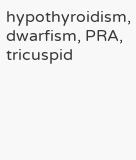hypothyroidism, dwarfism, PRA, tricuspid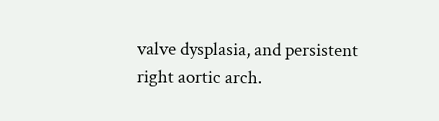valve dysplasia, and persistent right aortic arch.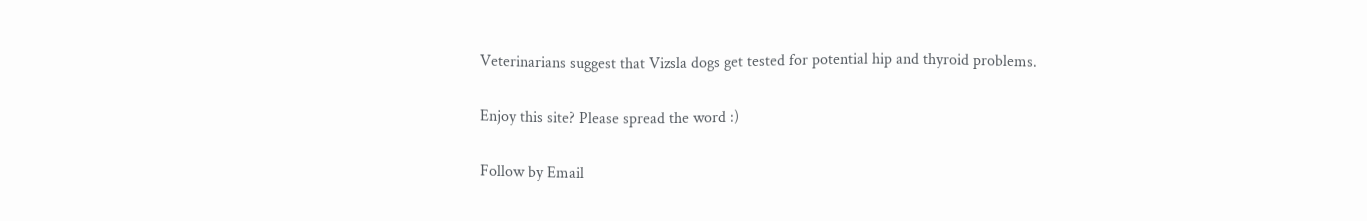Veterinarians suggest that Vizsla dogs get tested for potential hip and thyroid problems.

Enjoy this site? Please spread the word :)

Follow by Email